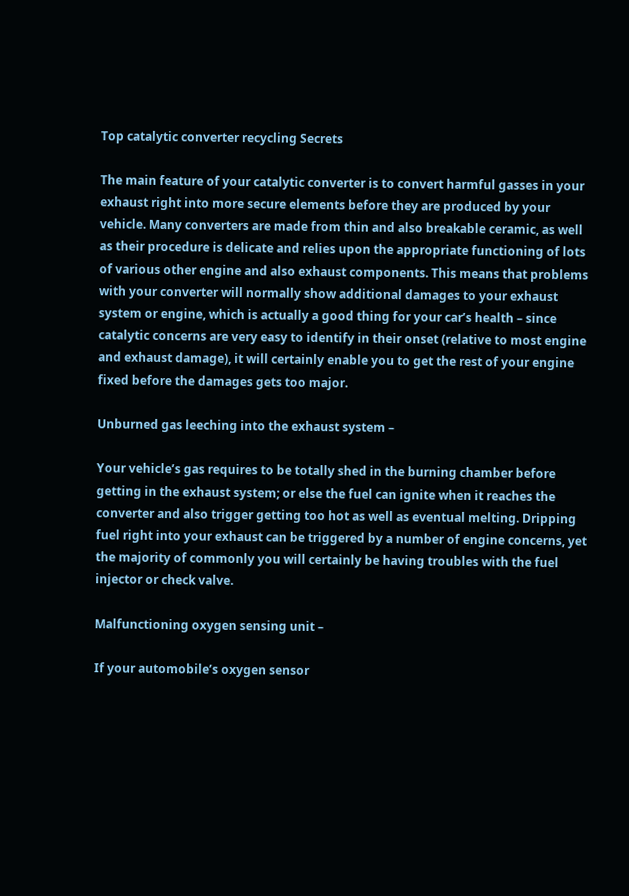Top catalytic converter recycling Secrets

The main feature of your catalytic converter is to convert harmful gasses in your exhaust right into more secure elements before they are produced by your vehicle. Many converters are made from thin and also breakable ceramic, as well as their procedure is delicate and relies upon the appropriate functioning of lots of various other engine and also exhaust components. This means that problems with your converter will normally show additional damages to your exhaust system or engine, which is actually a good thing for your car’s health – since catalytic concerns are very easy to identify in their onset (relative to most engine and exhaust damage), it will certainly enable you to get the rest of your engine fixed before the damages gets too major.

Unburned gas leeching into the exhaust system –

Your vehicle’s gas requires to be totally shed in the burning chamber before getting in the exhaust system; or else the fuel can ignite when it reaches the converter and also trigger getting too hot as well as eventual melting. Dripping fuel right into your exhaust can be triggered by a number of engine concerns, yet the majority of commonly you will certainly be having troubles with the fuel injector or check valve.

Malfunctioning oxygen sensing unit –

If your automobile’s oxygen sensor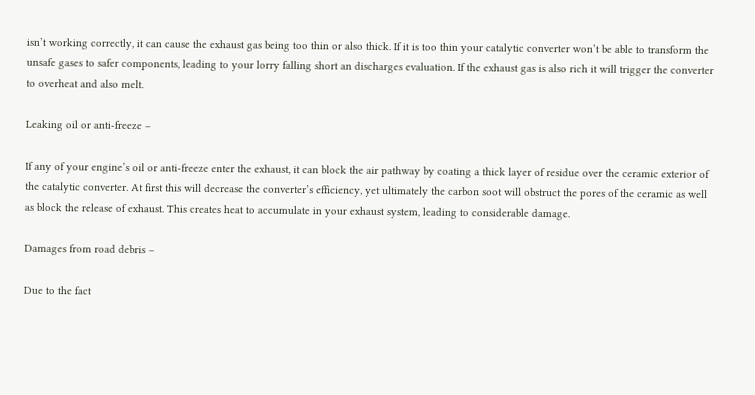isn’t working correctly, it can cause the exhaust gas being too thin or also thick. If it is too thin your catalytic converter won’t be able to transform the unsafe gases to safer components, leading to your lorry falling short an discharges evaluation. If the exhaust gas is also rich it will trigger the converter to overheat and also melt.

Leaking oil or anti-freeze –

If any of your engine’s oil or anti-freeze enter the exhaust, it can block the air pathway by coating a thick layer of residue over the ceramic exterior of the catalytic converter. At first this will decrease the converter’s efficiency, yet ultimately the carbon soot will obstruct the pores of the ceramic as well as block the release of exhaust. This creates heat to accumulate in your exhaust system, leading to considerable damage.

Damages from road debris –

Due to the fact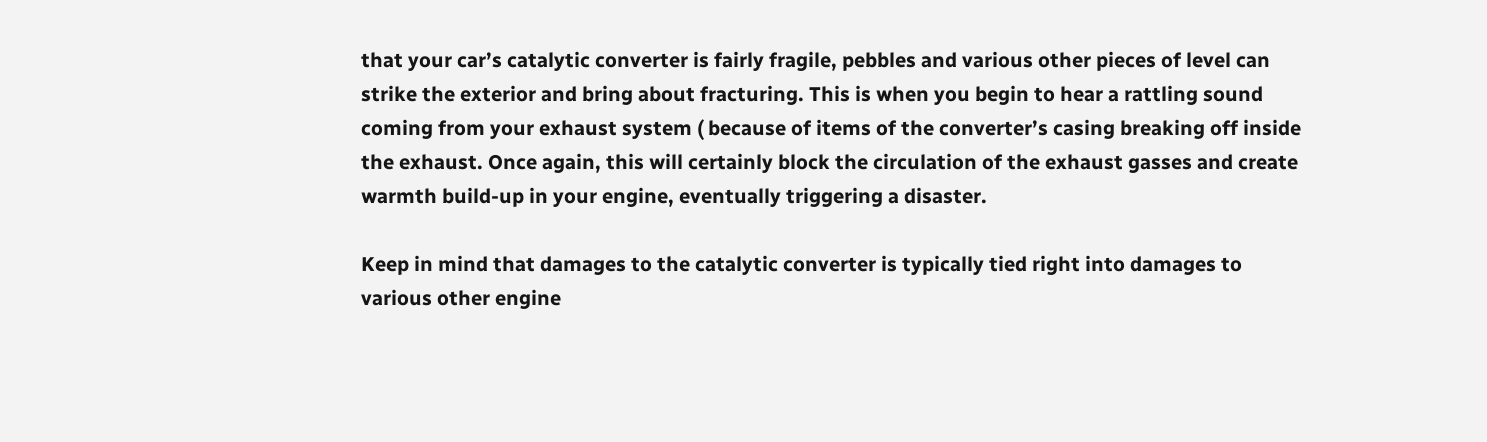that your car’s catalytic converter is fairly fragile, pebbles and various other pieces of level can strike the exterior and bring about fracturing. This is when you begin to hear a rattling sound coming from your exhaust system ( because of items of the converter’s casing breaking off inside the exhaust. Once again, this will certainly block the circulation of the exhaust gasses and create warmth build-up in your engine, eventually triggering a disaster.

Keep in mind that damages to the catalytic converter is typically tied right into damages to various other engine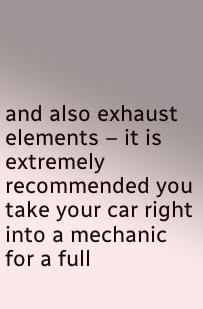and also exhaust elements – it is extremely recommended you take your car right into a mechanic for a full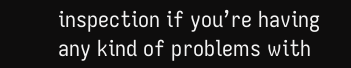inspection if you’re having any kind of problems with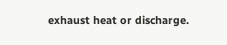exhaust heat or discharge.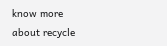know more about recycle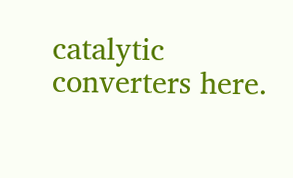catalytic converters here.